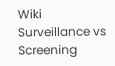Wiki Surveillance vs Screening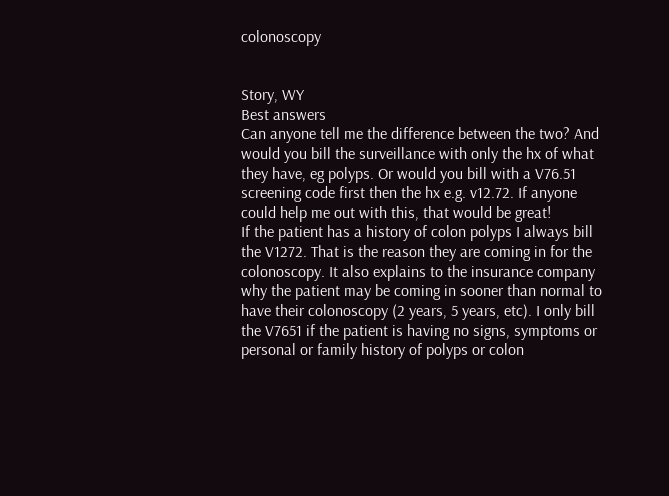colonoscopy


Story, WY
Best answers
Can anyone tell me the difference between the two? And would you bill the surveillance with only the hx of what they have, eg polyps. Or would you bill with a V76.51 screening code first then the hx e.g. v12.72. If anyone could help me out with this, that would be great!
If the patient has a history of colon polyps I always bill the V1272. That is the reason they are coming in for the colonoscopy. It also explains to the insurance company why the patient may be coming in sooner than normal to have their colonoscopy (2 years, 5 years, etc). I only bill the V7651 if the patient is having no signs, symptoms or personal or family history of polyps or colon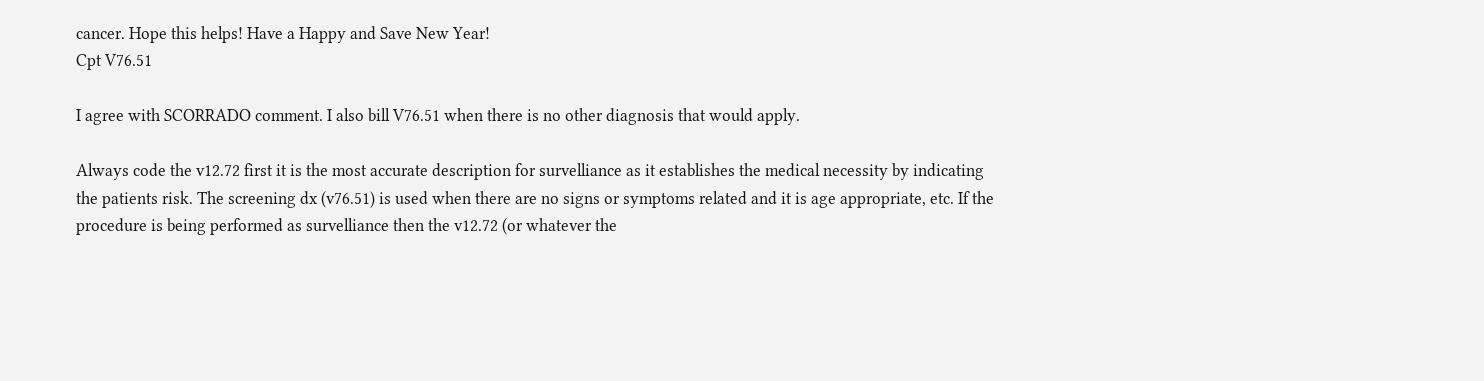cancer. Hope this helps! Have a Happy and Save New Year!
Cpt V76.51

I agree with SCORRADO comment. I also bill V76.51 when there is no other diagnosis that would apply.

Always code the v12.72 first it is the most accurate description for survelliance as it establishes the medical necessity by indicating the patients risk. The screening dx (v76.51) is used when there are no signs or symptoms related and it is age appropriate, etc. If the procedure is being performed as survelliance then the v12.72 (or whatever the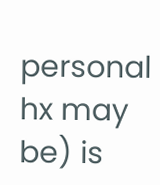personal hx may be) is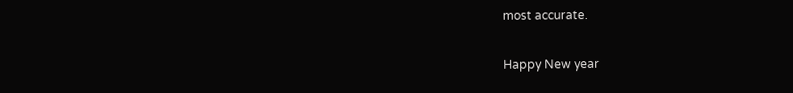most accurate.

Happy New year